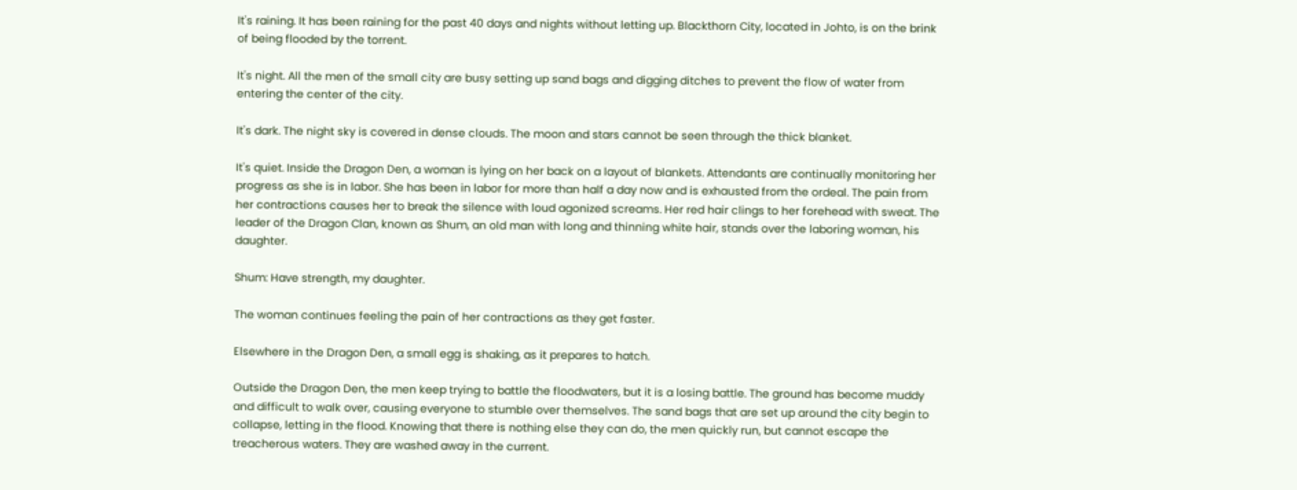It's raining. It has been raining for the past 40 days and nights without letting up. Blackthorn City, located in Johto, is on the brink of being flooded by the torrent.

It's night. All the men of the small city are busy setting up sand bags and digging ditches to prevent the flow of water from entering the center of the city.

It's dark. The night sky is covered in dense clouds. The moon and stars cannot be seen through the thick blanket.

It's quiet. Inside the Dragon Den, a woman is lying on her back on a layout of blankets. Attendants are continually monitoring her progress as she is in labor. She has been in labor for more than half a day now and is exhausted from the ordeal. The pain from her contractions causes her to break the silence with loud agonized screams. Her red hair clings to her forehead with sweat. The leader of the Dragon Clan, known as Shum, an old man with long and thinning white hair, stands over the laboring woman, his daughter.

Shum: Have strength, my daughter.

The woman continues feeling the pain of her contractions as they get faster.

Elsewhere in the Dragon Den, a small egg is shaking, as it prepares to hatch.

Outside the Dragon Den, the men keep trying to battle the floodwaters, but it is a losing battle. The ground has become muddy and difficult to walk over, causing everyone to stumble over themselves. The sand bags that are set up around the city begin to collapse, letting in the flood. Knowing that there is nothing else they can do, the men quickly run, but cannot escape the treacherous waters. They are washed away in the current.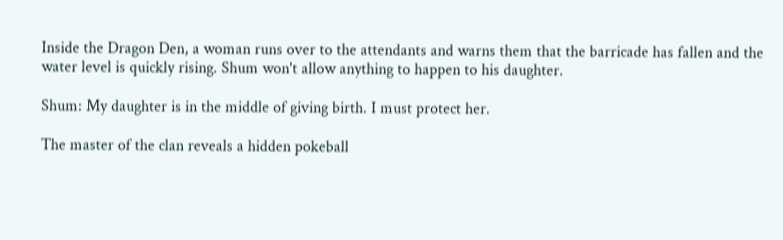Inside the Dragon Den, a woman runs over to the attendants and warns them that the barricade has fallen and the water level is quickly rising. Shum won't allow anything to happen to his daughter.

Shum: My daughter is in the middle of giving birth. I must protect her.

The master of the clan reveals a hidden pokeball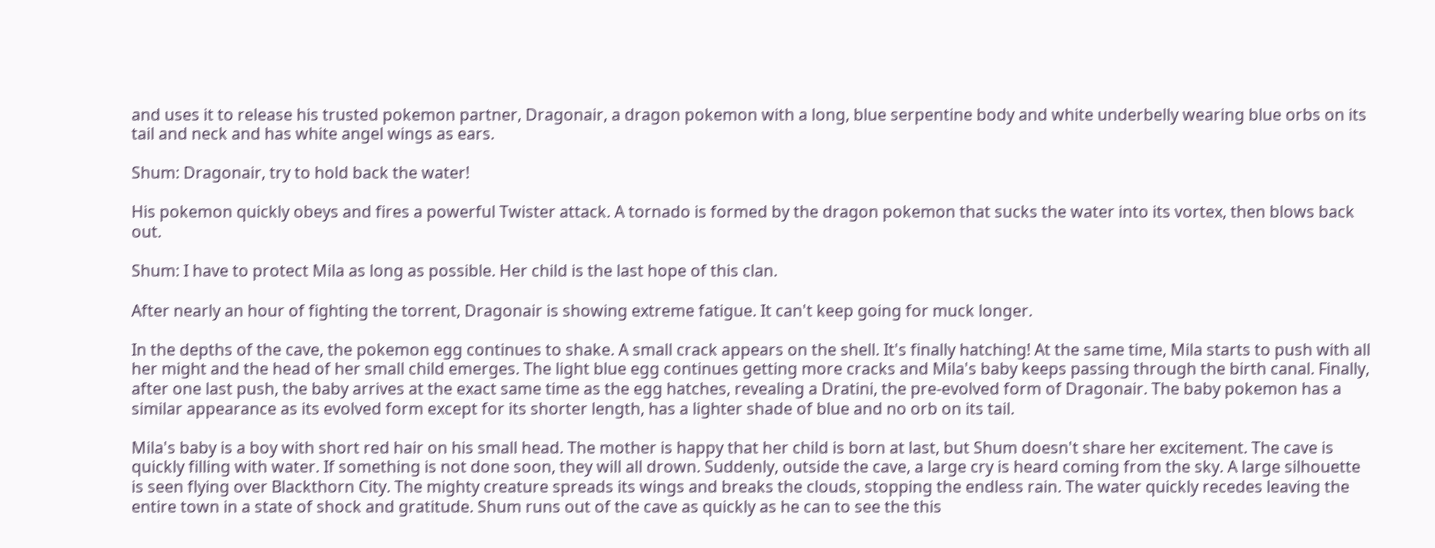and uses it to release his trusted pokemon partner, Dragonair, a dragon pokemon with a long, blue serpentine body and white underbelly wearing blue orbs on its tail and neck and has white angel wings as ears.

Shum: Dragonair, try to hold back the water!

His pokemon quickly obeys and fires a powerful Twister attack. A tornado is formed by the dragon pokemon that sucks the water into its vortex, then blows back out.

Shum: I have to protect Mila as long as possible. Her child is the last hope of this clan.

After nearly an hour of fighting the torrent, Dragonair is showing extreme fatigue. It can't keep going for muck longer.

In the depths of the cave, the pokemon egg continues to shake. A small crack appears on the shell. It's finally hatching! At the same time, Mila starts to push with all her might and the head of her small child emerges. The light blue egg continues getting more cracks and Mila's baby keeps passing through the birth canal. Finally, after one last push, the baby arrives at the exact same time as the egg hatches, revealing a Dratini, the pre-evolved form of Dragonair. The baby pokemon has a similar appearance as its evolved form except for its shorter length, has a lighter shade of blue and no orb on its tail.

Mila's baby is a boy with short red hair on his small head. The mother is happy that her child is born at last, but Shum doesn't share her excitement. The cave is quickly filling with water. If something is not done soon, they will all drown. Suddenly, outside the cave, a large cry is heard coming from the sky. A large silhouette is seen flying over Blackthorn City. The mighty creature spreads its wings and breaks the clouds, stopping the endless rain. The water quickly recedes leaving the entire town in a state of shock and gratitude. Shum runs out of the cave as quickly as he can to see the this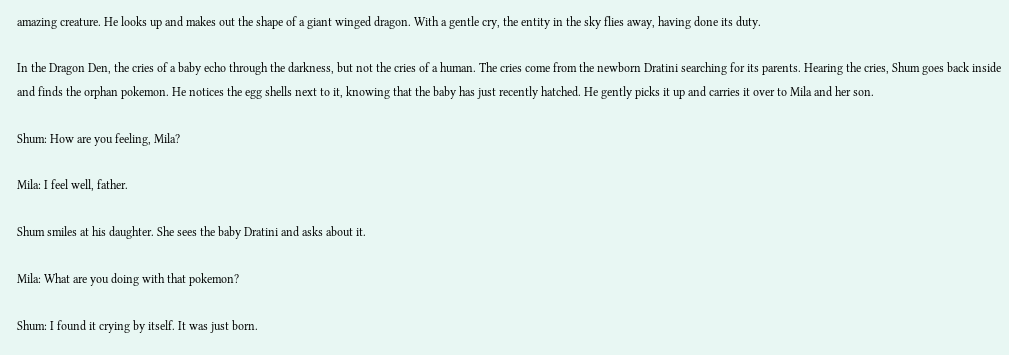amazing creature. He looks up and makes out the shape of a giant winged dragon. With a gentle cry, the entity in the sky flies away, having done its duty.

In the Dragon Den, the cries of a baby echo through the darkness, but not the cries of a human. The cries come from the newborn Dratini searching for its parents. Hearing the cries, Shum goes back inside and finds the orphan pokemon. He notices the egg shells next to it, knowing that the baby has just recently hatched. He gently picks it up and carries it over to Mila and her son.

Shum: How are you feeling, Mila?

Mila: I feel well, father.

Shum smiles at his daughter. She sees the baby Dratini and asks about it.

Mila: What are you doing with that pokemon?

Shum: I found it crying by itself. It was just born.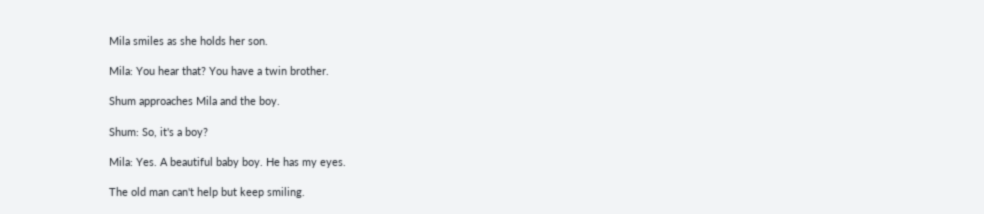Mila smiles as she holds her son.

Mila: You hear that? You have a twin brother.

Shum approaches Mila and the boy.

Shum: So, it's a boy?

Mila: Yes. A beautiful baby boy. He has my eyes.

The old man can't help but keep smiling.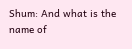Shum: And what is the name of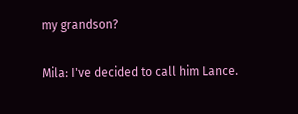my grandson?

Mila: I've decided to call him Lance.